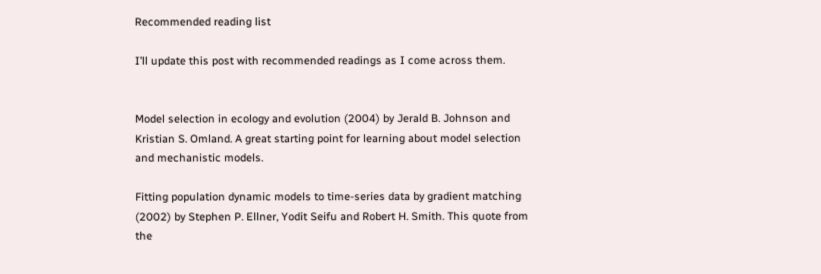Recommended reading list

I’ll update this post with recommended readings as I come across them.


Model selection in ecology and evolution (2004) by Jerald B. Johnson and Kristian S. Omland. A great starting point for learning about model selection and mechanistic models.

Fitting population dynamic models to time-series data by gradient matching (2002) by Stephen P. Ellner, Yodit Seifu and Robert H. Smith. This quote from the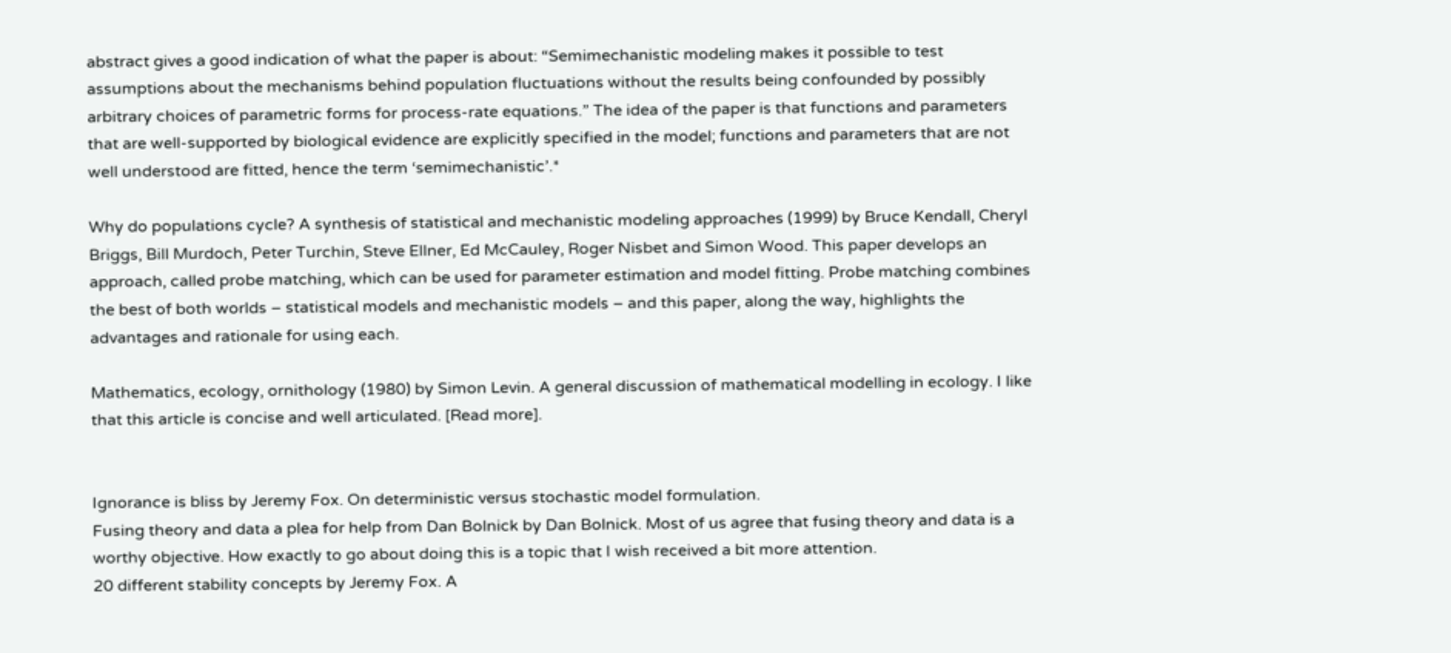abstract gives a good indication of what the paper is about: “Semimechanistic modeling makes it possible to test assumptions about the mechanisms behind population fluctuations without the results being confounded by possibly arbitrary choices of parametric forms for process-rate equations.” The idea of the paper is that functions and parameters that are well-supported by biological evidence are explicitly specified in the model; functions and parameters that are not well understood are fitted, hence the term ‘semimechanistic’.*

Why do populations cycle? A synthesis of statistical and mechanistic modeling approaches (1999) by Bruce Kendall, Cheryl Briggs, Bill Murdoch, Peter Turchin, Steve Ellner, Ed McCauley, Roger Nisbet and Simon Wood. This paper develops an approach, called probe matching, which can be used for parameter estimation and model fitting. Probe matching combines the best of both worlds – statistical models and mechanistic models – and this paper, along the way, highlights the advantages and rationale for using each.

Mathematics, ecology, ornithology (1980) by Simon Levin. A general discussion of mathematical modelling in ecology. I like that this article is concise and well articulated. [Read more].


Ignorance is bliss by Jeremy Fox. On deterministic versus stochastic model formulation.
Fusing theory and data a plea for help from Dan Bolnick by Dan Bolnick. Most of us agree that fusing theory and data is a worthy objective. How exactly to go about doing this is a topic that I wish received a bit more attention.
20 different stability concepts by Jeremy Fox. A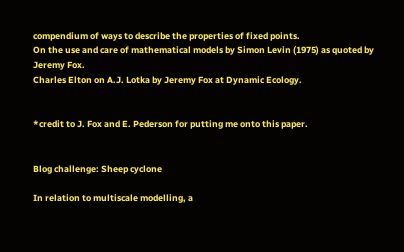compendium of ways to describe the properties of fixed points.
On the use and care of mathematical models by Simon Levin (1975) as quoted by Jeremy Fox.
Charles Elton on A.J. Lotka by Jeremy Fox at Dynamic Ecology.


*credit to J. Fox and E. Pederson for putting me onto this paper.


Blog challenge: Sheep cyclone

In relation to multiscale modelling, a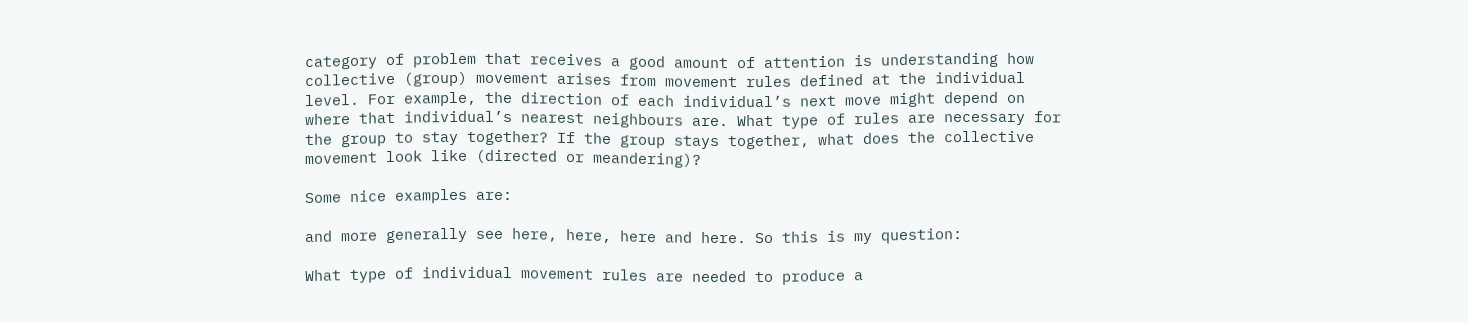category of problem that receives a good amount of attention is understanding how collective (group) movement arises from movement rules defined at the individual level. For example, the direction of each individual’s next move might depend on where that individual’s nearest neighbours are. What type of rules are necessary for the group to stay together? If the group stays together, what does the collective movement look like (directed or meandering)?

Some nice examples are:

and more generally see here, here, here and here. So this is my question:

What type of individual movement rules are needed to produce a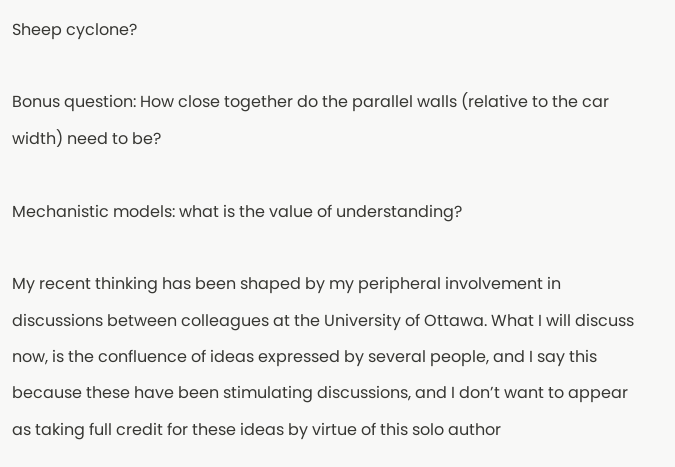Sheep cyclone?

Bonus question: How close together do the parallel walls (relative to the car width) need to be?

Mechanistic models: what is the value of understanding?

My recent thinking has been shaped by my peripheral involvement in discussions between colleagues at the University of Ottawa. What I will discuss now, is the confluence of ideas expressed by several people, and I say this because these have been stimulating discussions, and I don’t want to appear as taking full credit for these ideas by virtue of this solo author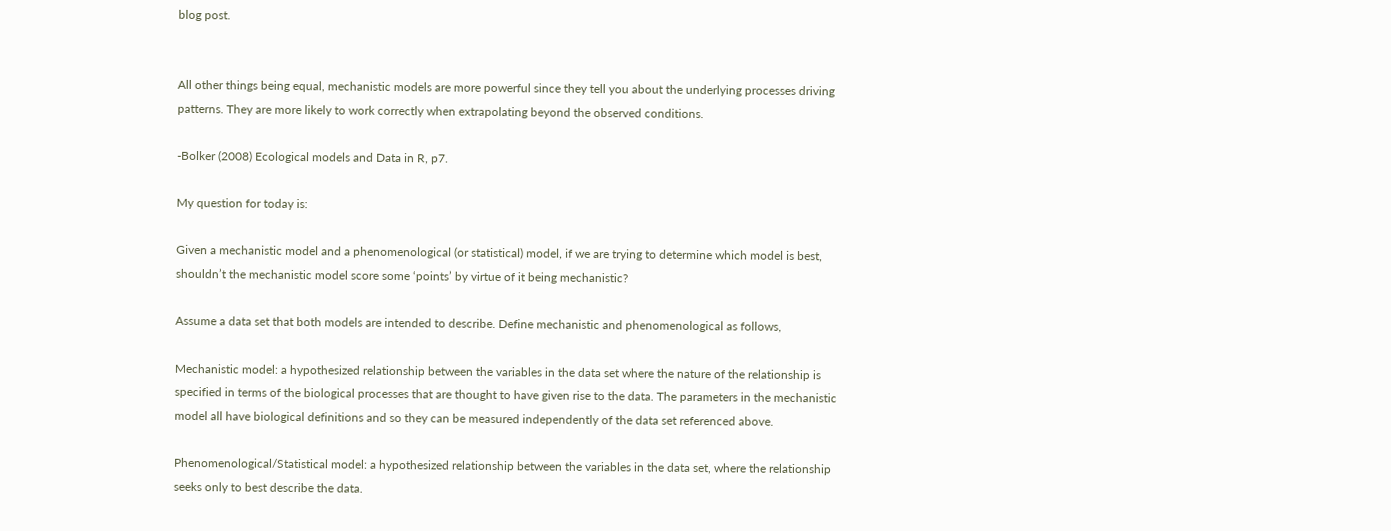blog post.


All other things being equal, mechanistic models are more powerful since they tell you about the underlying processes driving patterns. They are more likely to work correctly when extrapolating beyond the observed conditions.

-Bolker (2008) Ecological models and Data in R, p7.

My question for today is:

Given a mechanistic model and a phenomenological (or statistical) model, if we are trying to determine which model is best, shouldn’t the mechanistic model score some ‘points’ by virtue of it being mechanistic?

Assume a data set that both models are intended to describe. Define mechanistic and phenomenological as follows,

Mechanistic model: a hypothesized relationship between the variables in the data set where the nature of the relationship is specified in terms of the biological processes that are thought to have given rise to the data. The parameters in the mechanistic model all have biological definitions and so they can be measured independently of the data set referenced above.

Phenomenological/Statistical model: a hypothesized relationship between the variables in the data set, where the relationship seeks only to best describe the data.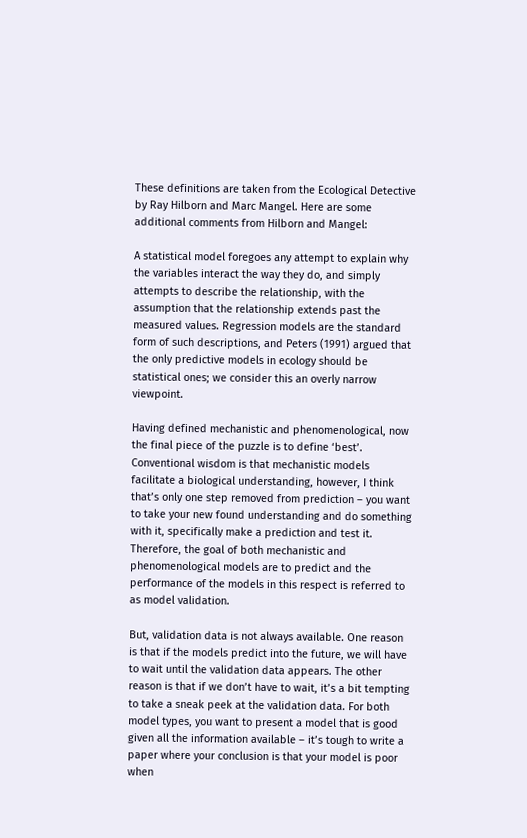These definitions are taken from the Ecological Detective by Ray Hilborn and Marc Mangel. Here are some additional comments from Hilborn and Mangel:

A statistical model foregoes any attempt to explain why the variables interact the way they do, and simply attempts to describe the relationship, with the assumption that the relationship extends past the measured values. Regression models are the standard form of such descriptions, and Peters (1991) argued that the only predictive models in ecology should be statistical ones; we consider this an overly narrow viewpoint.

Having defined mechanistic and phenomenological, now the final piece of the puzzle is to define ‘best’. Conventional wisdom is that mechanistic models facilitate a biological understanding, however, I think that’s only one step removed from prediction – you want to take your new found understanding and do something with it, specifically make a prediction and test it. Therefore, the goal of both mechanistic and phenomenological models are to predict and the performance of the models in this respect is referred to as model validation.

But, validation data is not always available. One reason is that if the models predict into the future, we will have to wait until the validation data appears. The other reason is that if we don’t have to wait, it’s a bit tempting to take a sneak peek at the validation data. For both model types, you want to present a model that is good given all the information available – it’s tough to write a paper where your conclusion is that your model is poor when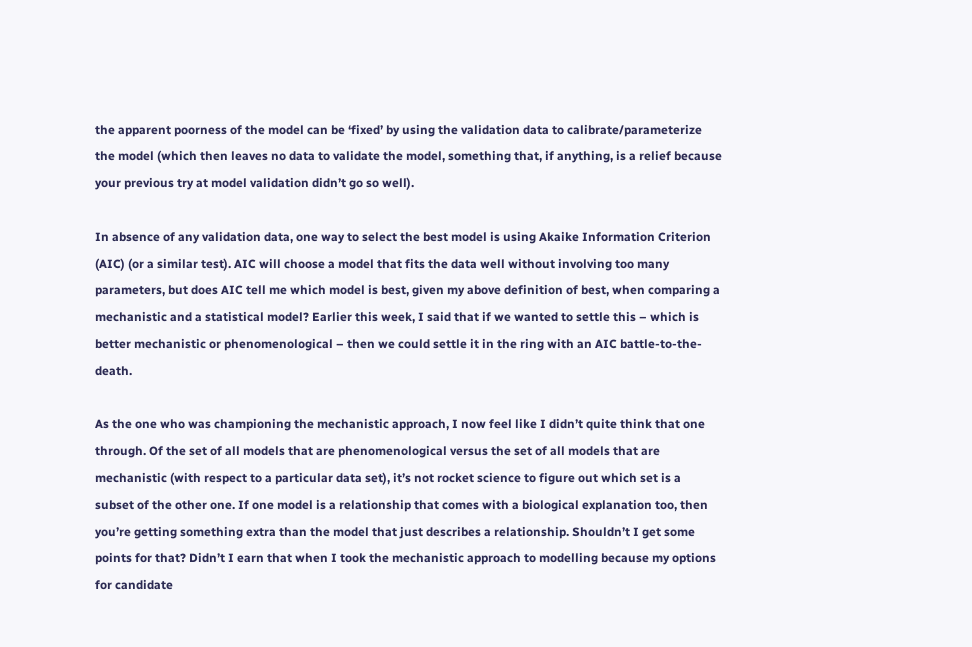the apparent poorness of the model can be ‘fixed’ by using the validation data to calibrate/parameterize the model (which then leaves no data to validate the model, something that, if anything, is a relief because your previous try at model validation didn’t go so well).

In absence of any validation data, one way to select the best model is using Akaike Information Criterion (AIC) (or a similar test). AIC will choose a model that fits the data well without involving too many parameters, but does AIC tell me which model is best, given my above definition of best, when comparing a mechanistic and a statistical model? Earlier this week, I said that if we wanted to settle this – which is better mechanistic or phenomenological – then we could settle it in the ring with an AIC battle-to-the-death.

As the one who was championing the mechanistic approach, I now feel like I didn’t quite think that one through. Of the set of all models that are phenomenological versus the set of all models that are mechanistic (with respect to a particular data set), it’s not rocket science to figure out which set is a subset of the other one. If one model is a relationship that comes with a biological explanation too, then you’re getting something extra than the model that just describes a relationship. Shouldn’t I get some points for that? Didn’t I earn that when I took the mechanistic approach to modelling because my options for candidate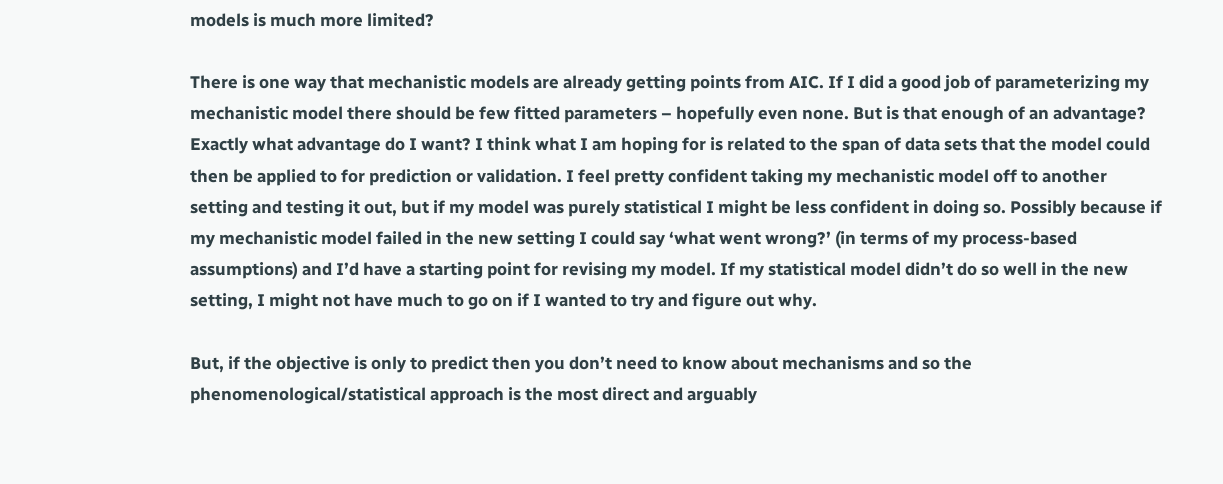models is much more limited?

There is one way that mechanistic models are already getting points from AIC. If I did a good job of parameterizing my mechanistic model there should be few fitted parameters – hopefully even none. But is that enough of an advantage? Exactly what advantage do I want? I think what I am hoping for is related to the span of data sets that the model could then be applied to for prediction or validation. I feel pretty confident taking my mechanistic model off to another setting and testing it out, but if my model was purely statistical I might be less confident in doing so. Possibly because if my mechanistic model failed in the new setting I could say ‘what went wrong?’ (in terms of my process-based assumptions) and I’d have a starting point for revising my model. If my statistical model didn’t do so well in the new setting, I might not have much to go on if I wanted to try and figure out why.

But, if the objective is only to predict then you don’t need to know about mechanisms and so the phenomenological/statistical approach is the most direct and arguably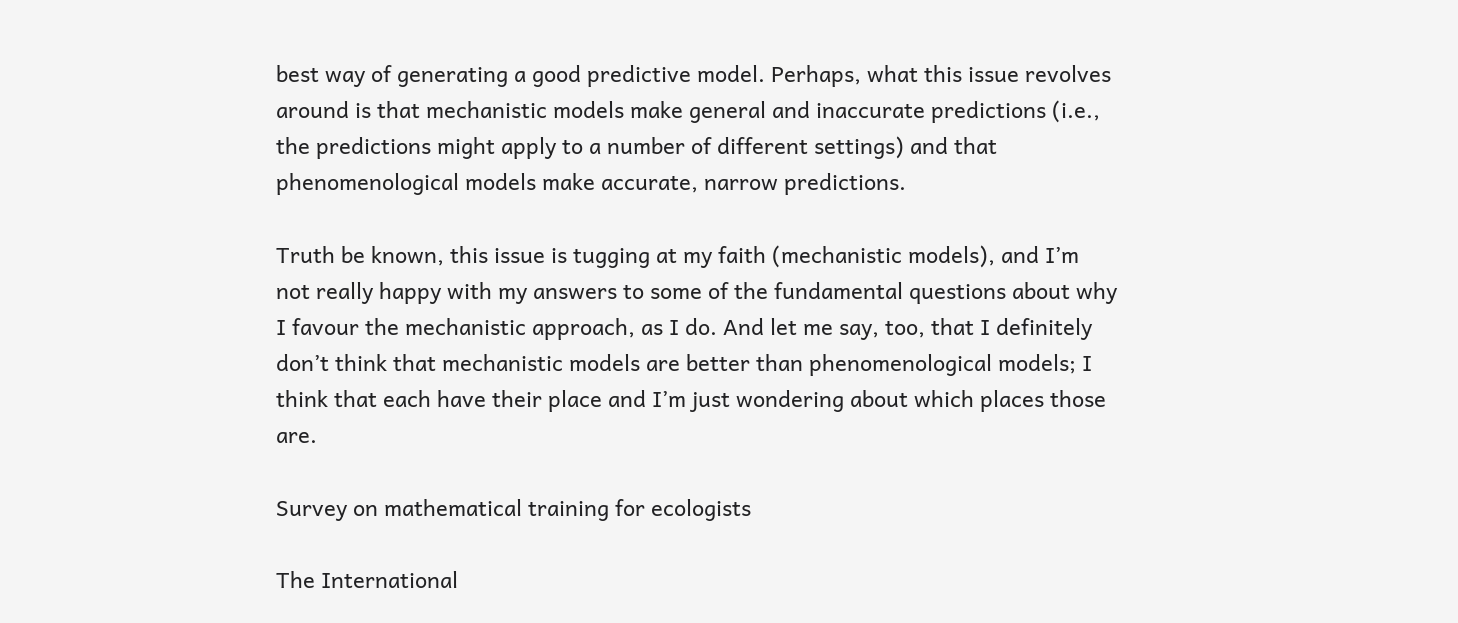best way of generating a good predictive model. Perhaps, what this issue revolves around is that mechanistic models make general and inaccurate predictions (i.e., the predictions might apply to a number of different settings) and that phenomenological models make accurate, narrow predictions.

Truth be known, this issue is tugging at my faith (mechanistic models), and I’m not really happy with my answers to some of the fundamental questions about why I favour the mechanistic approach, as I do. And let me say, too, that I definitely don’t think that mechanistic models are better than phenomenological models; I think that each have their place and I’m just wondering about which places those are.

Survey on mathematical training for ecologists

The International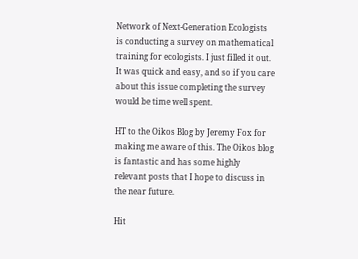Network of Next-Generation Ecologists is conducting a survey on mathematical training for ecologists. I just filled it out. It was quick and easy, and so if you care about this issue completing the survey would be time well spent.

HT to the Oikos Blog by Jeremy Fox for making me aware of this. The Oikos blog is fantastic and has some highly relevant posts that I hope to discuss in the near future.

Hit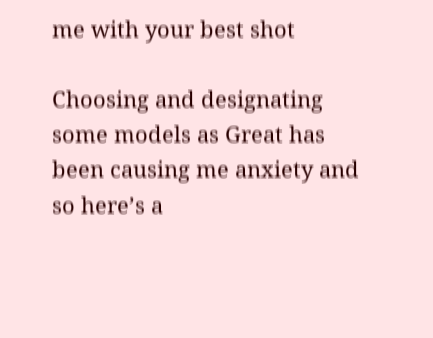me with your best shot

Choosing and designating some models as Great has been causing me anxiety and so here’s a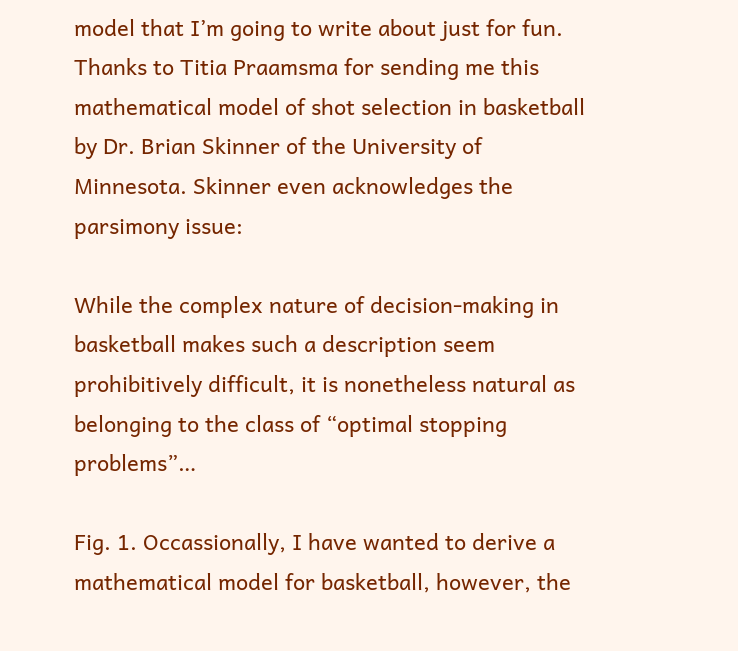model that I’m going to write about just for fun. Thanks to Titia Praamsma for sending me this mathematical model of shot selection in basketball by Dr. Brian Skinner of the University of Minnesota. Skinner even acknowledges the parsimony issue:

While the complex nature of decision-making in basketball makes such a description seem prohibitively difficult, it is nonetheless natural as belonging to the class of “optimal stopping problems”…

Fig. 1. Occassionally, I have wanted to derive a mathematical model for basketball, however, the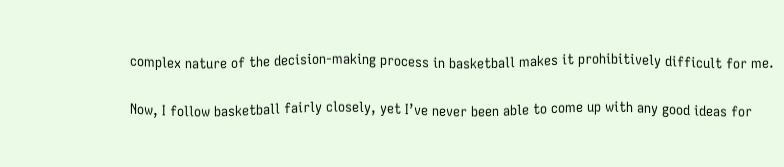complex nature of the decision-making process in basketball makes it prohibitively difficult for me.

Now, I follow basketball fairly closely, yet I’ve never been able to come up with any good ideas for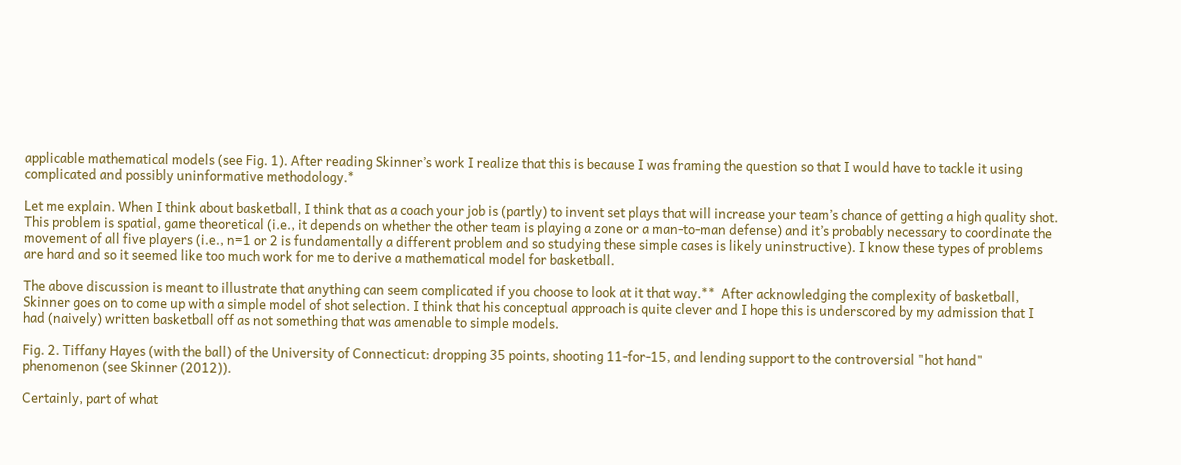applicable mathematical models (see Fig. 1). After reading Skinner’s work I realize that this is because I was framing the question so that I would have to tackle it using complicated and possibly uninformative methodology.*

Let me explain. When I think about basketball, I think that as a coach your job is (partly) to invent set plays that will increase your team’s chance of getting a high quality shot. This problem is spatial, game theoretical (i.e., it depends on whether the other team is playing a zone or a man-to-man defense) and it’s probably necessary to coordinate the movement of all five players (i.e., n=1 or 2 is fundamentally a different problem and so studying these simple cases is likely uninstructive). I know these types of problems are hard and so it seemed like too much work for me to derive a mathematical model for basketball.

The above discussion is meant to illustrate that anything can seem complicated if you choose to look at it that way.**  After acknowledging the complexity of basketball, Skinner goes on to come up with a simple model of shot selection. I think that his conceptual approach is quite clever and I hope this is underscored by my admission that I had (naively) written basketball off as not something that was amenable to simple models.

Fig. 2. Tiffany Hayes (with the ball) of the University of Connecticut: dropping 35 points, shooting 11-for-15, and lending support to the controversial "hot hand" phenomenon (see Skinner (2012)).

Certainly, part of what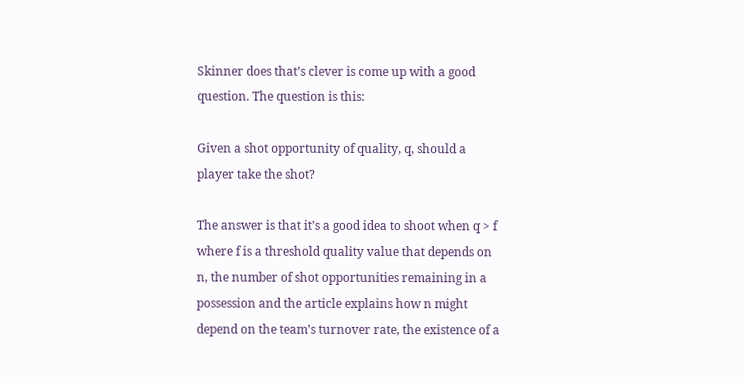Skinner does that’s clever is come up with a good question. The question is this:

Given a shot opportunity of quality, q, should a player take the shot?

The answer is that it’s a good idea to shoot when q > f where f is a threshold quality value that depends on n, the number of shot opportunities remaining in a possession and the article explains how n might depend on the team’s turnover rate, the existence of a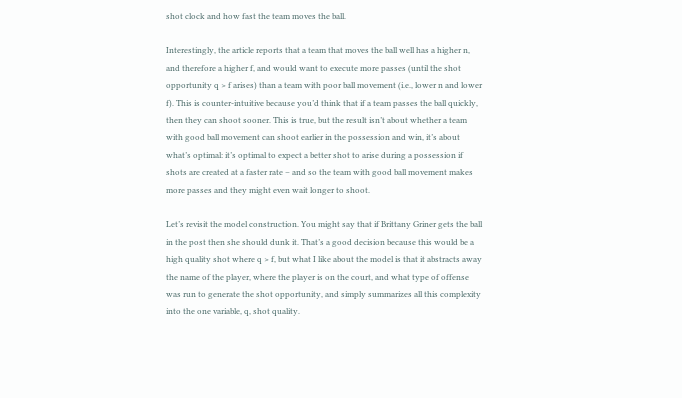shot clock and how fast the team moves the ball.

Interestingly, the article reports that a team that moves the ball well has a higher n, and therefore a higher f, and would want to execute more passes (until the shot opportunity q > f arises) than a team with poor ball movement (i.e., lower n and lower f). This is counter-intuitive because you’d think that if a team passes the ball quickly, then they can shoot sooner. This is true, but the result isn’t about whether a team with good ball movement can shoot earlier in the possession and win, it’s about what’s optimal: it’s optimal to expect a better shot to arise during a possession if shots are created at a faster rate – and so the team with good ball movement makes more passes and they might even wait longer to shoot.

Let’s revisit the model construction. You might say that if Brittany Griner gets the ball in the post then she should dunk it. That’s a good decision because this would be a high quality shot where q > f, but what I like about the model is that it abstracts away the name of the player, where the player is on the court, and what type of offense was run to generate the shot opportunity, and simply summarizes all this complexity into the one variable, q, shot quality.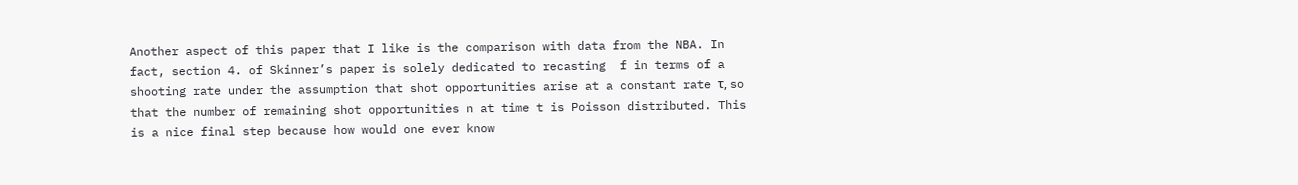Another aspect of this paper that I like is the comparison with data from the NBA. In fact, section 4. of Skinner’s paper is solely dedicated to recasting  f in terms of a shooting rate under the assumption that shot opportunities arise at a constant rate τ, so that the number of remaining shot opportunities n at time t is Poisson distributed. This is a nice final step because how would one ever know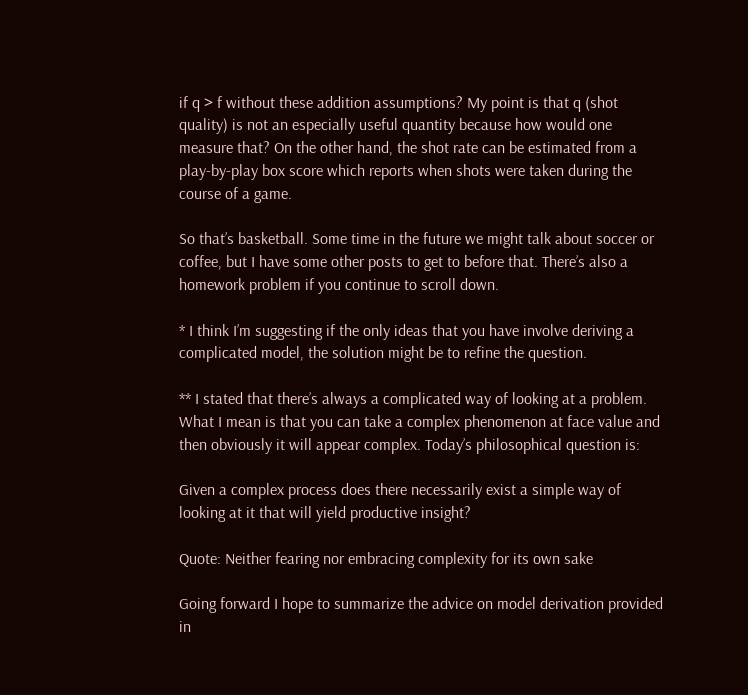if q > f without these addition assumptions? My point is that q (shot quality) is not an especially useful quantity because how would one measure that? On the other hand, the shot rate can be estimated from a play-by-play box score which reports when shots were taken during the course of a game.

So that’s basketball. Some time in the future we might talk about soccer or coffee, but I have some other posts to get to before that. There’s also a homework problem if you continue to scroll down.

* I think I’m suggesting if the only ideas that you have involve deriving a complicated model, the solution might be to refine the question.

** I stated that there’s always a complicated way of looking at a problem. What I mean is that you can take a complex phenomenon at face value and then obviously it will appear complex. Today’s philosophical question is:

Given a complex process does there necessarily exist a simple way of looking at it that will yield productive insight?

Quote: Neither fearing nor embracing complexity for its own sake

Going forward I hope to summarize the advice on model derivation provided in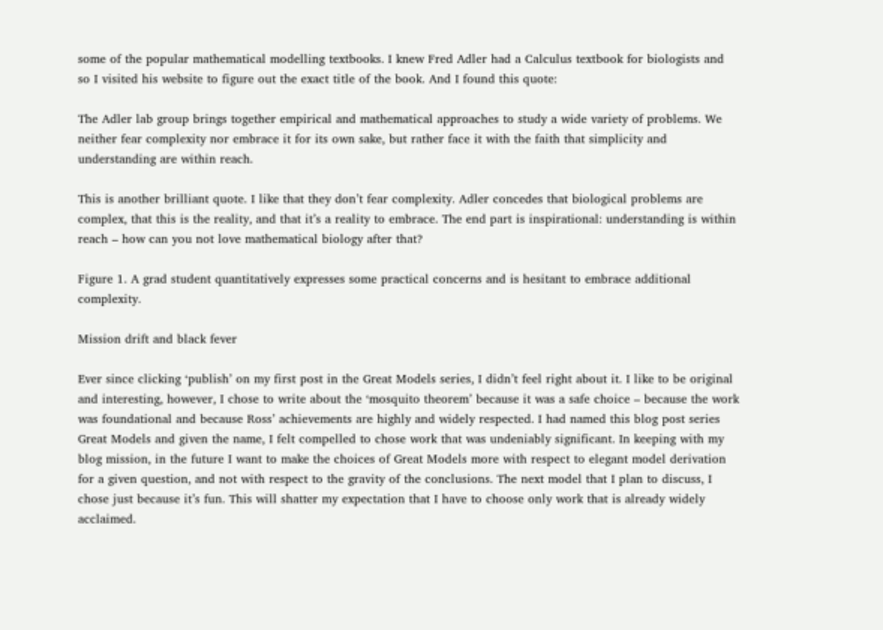some of the popular mathematical modelling textbooks. I knew Fred Adler had a Calculus textbook for biologists and so I visited his website to figure out the exact title of the book. And I found this quote:

The Adler lab group brings together empirical and mathematical approaches to study a wide variety of problems. We neither fear complexity nor embrace it for its own sake, but rather face it with the faith that simplicity and understanding are within reach.

This is another brilliant quote. I like that they don’t fear complexity. Adler concedes that biological problems are complex, that this is the reality, and that it’s a reality to embrace. The end part is inspirational: understanding is within reach – how can you not love mathematical biology after that?

Figure 1. A grad student quantitatively expresses some practical concerns and is hesitant to embrace additional complexity.

Mission drift and black fever

Ever since clicking ‘publish’ on my first post in the Great Models series, I didn’t feel right about it. I like to be original and interesting, however, I chose to write about the ‘mosquito theorem’ because it was a safe choice – because the work was foundational and because Ross’ achievements are highly and widely respected. I had named this blog post series Great Models and given the name, I felt compelled to chose work that was undeniably significant. In keeping with my blog mission, in the future I want to make the choices of Great Models more with respect to elegant model derivation for a given question, and not with respect to the gravity of the conclusions. The next model that I plan to discuss, I chose just because it’s fun. This will shatter my expectation that I have to choose only work that is already widely acclaimed.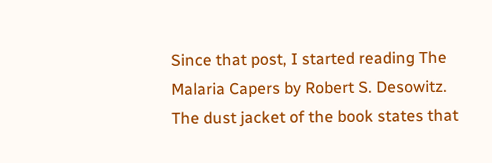Since that post, I started reading The Malaria Capers by Robert S. Desowitz. The dust jacket of the book states that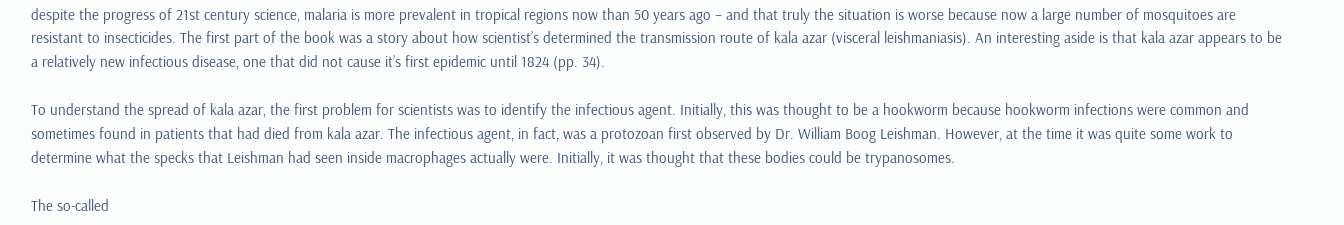despite the progress of 21st century science, malaria is more prevalent in tropical regions now than 50 years ago – and that truly the situation is worse because now a large number of mosquitoes are resistant to insecticides. The first part of the book was a story about how scientist’s determined the transmission route of kala azar (visceral leishmaniasis). An interesting aside is that kala azar appears to be a relatively new infectious disease, one that did not cause it’s first epidemic until 1824 (pp. 34).

To understand the spread of kala azar, the first problem for scientists was to identify the infectious agent. Initially, this was thought to be a hookworm because hookworm infections were common and sometimes found in patients that had died from kala azar. The infectious agent, in fact, was a protozoan first observed by Dr. William Boog Leishman. However, at the time it was quite some work to determine what the specks that Leishman had seen inside macrophages actually were. Initially, it was thought that these bodies could be trypanosomes.

The so-called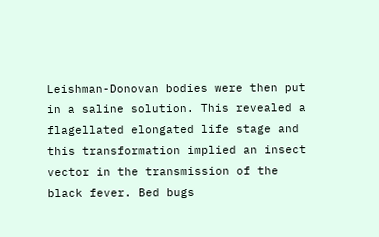Leishman-Donovan bodies were then put in a saline solution. This revealed a flagellated elongated life stage and this transformation implied an insect vector in the transmission of the black fever. Bed bugs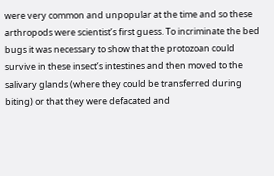were very common and unpopular at the time and so these arthropods were scientist’s first guess. To incriminate the bed bugs it was necessary to show that the protozoan could survive in these insect’s intestines and then moved to the salivary glands (where they could be transferred during biting) or that they were defacated and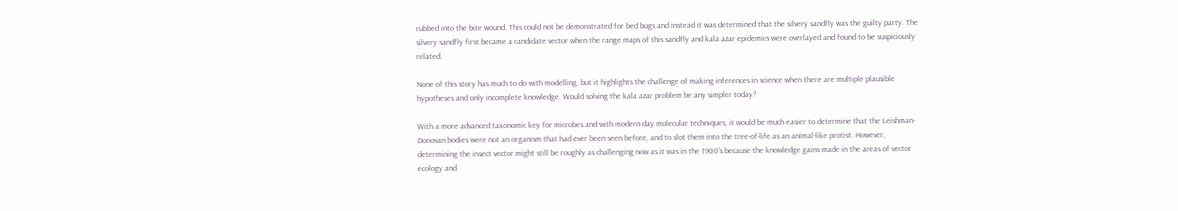rubbed into the bite wound. This could not be demonstrated for bed bugs and instead it was determined that the silvery sandfly was the guilty party. The silvery sandfly first became a candidate vector when the range maps of this sandfly and kala azar epidemics were overlayed and found to be suspiciously related.

None of this story has much to do with modelling, but it highlights the challenge of making inferences in science when there are multiple plausible hypotheses and only incomplete knowledge. Would solving the kala azar problem be any simpler today?

With a more advanced taxonomic key for microbes and with modern day molecular techniques, it would be much easier to determine that the Leishman-Donovan bodies were not an organism that had ever been seen before, and to slot them into the tree-of-life as an animal-like protist. However, determining the insect vector might still be roughly as challenging now as it was in the 1900’s because the knowledge gains made in the areas of vector ecology and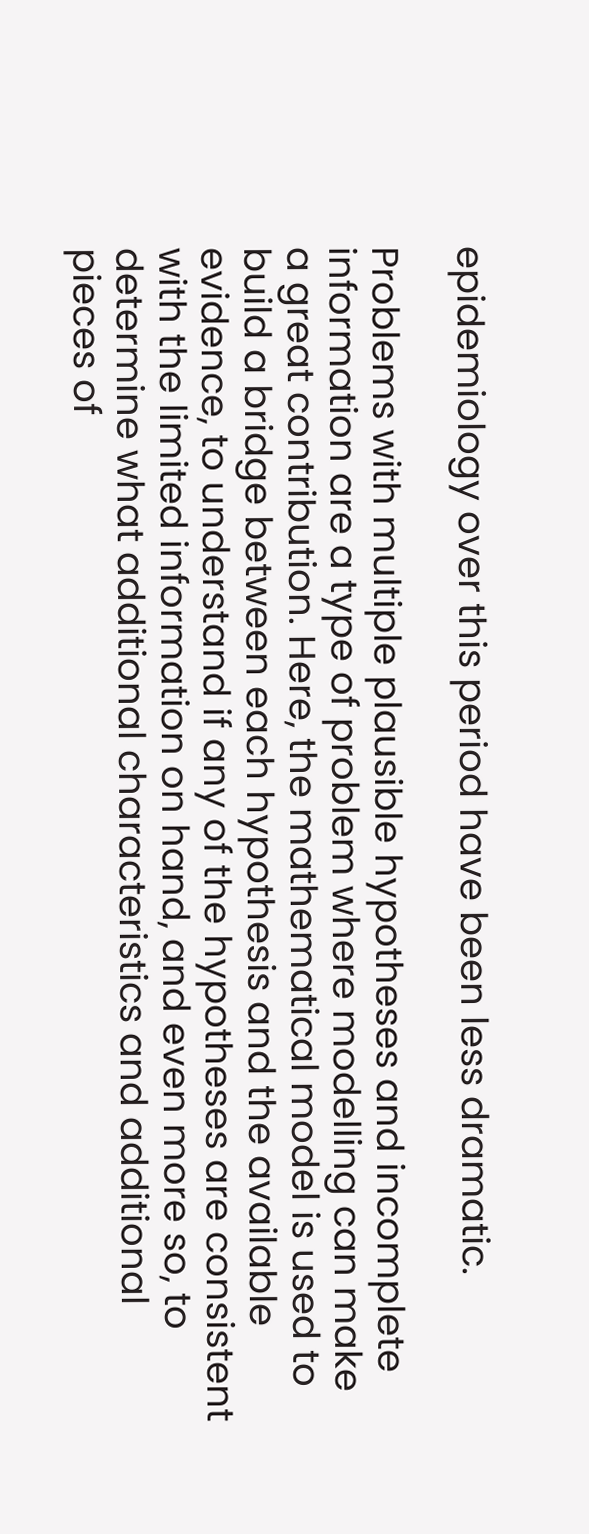epidemiology over this period have been less dramatic.

Problems with multiple plausible hypotheses and incomplete information are a type of problem where modelling can make a great contribution. Here, the mathematical model is used to build a bridge between each hypothesis and the available evidence, to understand if any of the hypotheses are consistent with the limited information on hand, and even more so, to determine what additional characteristics and additional pieces of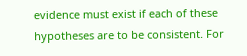evidence must exist if each of these hypotheses are to be consistent. For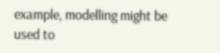example, modelling might be used to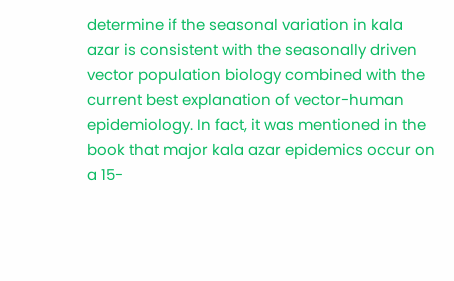determine if the seasonal variation in kala azar is consistent with the seasonally driven vector population biology combined with the current best explanation of vector-human epidemiology. In fact, it was mentioned in the book that major kala azar epidemics occur on a 15-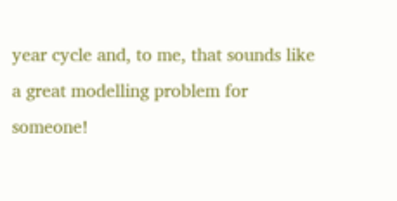year cycle and, to me, that sounds like a great modelling problem for someone!